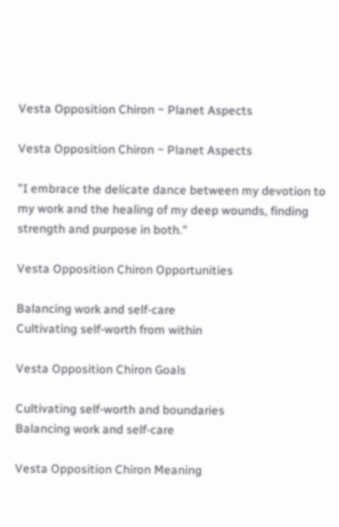Vesta Opposition Chiron ~ Planet Aspects

Vesta Opposition Chiron ~ Planet Aspects

"I embrace the delicate dance between my devotion to my work and the healing of my deep wounds, finding strength and purpose in both."

Vesta Opposition Chiron Opportunities

Balancing work and self-care
Cultivating self-worth from within

Vesta Opposition Chiron Goals

Cultivating self-worth and boundaries
Balancing work and self-care

Vesta Opposition Chiron Meaning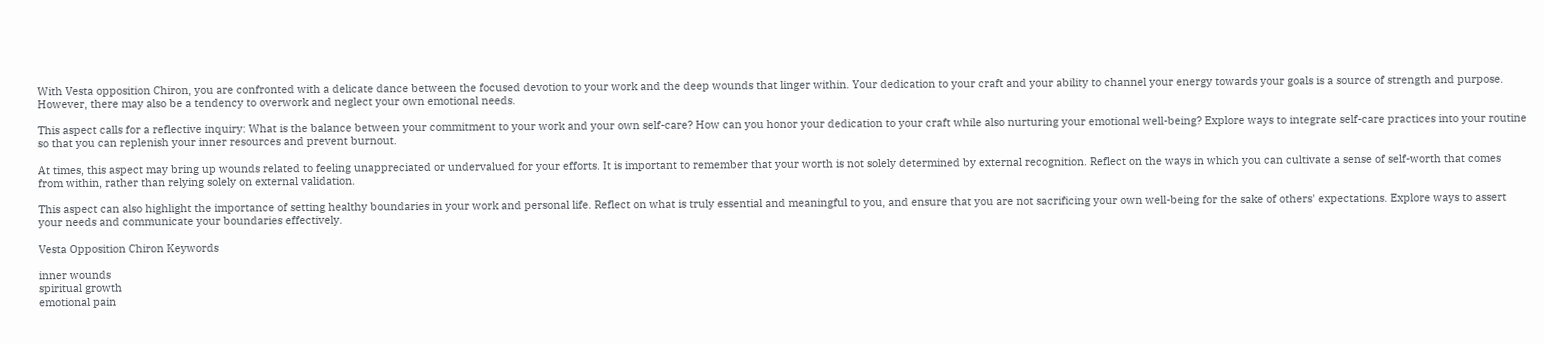With Vesta opposition Chiron, you are confronted with a delicate dance between the focused devotion to your work and the deep wounds that linger within. Your dedication to your craft and your ability to channel your energy towards your goals is a source of strength and purpose. However, there may also be a tendency to overwork and neglect your own emotional needs.

This aspect calls for a reflective inquiry: What is the balance between your commitment to your work and your own self-care? How can you honor your dedication to your craft while also nurturing your emotional well-being? Explore ways to integrate self-care practices into your routine so that you can replenish your inner resources and prevent burnout.

At times, this aspect may bring up wounds related to feeling unappreciated or undervalued for your efforts. It is important to remember that your worth is not solely determined by external recognition. Reflect on the ways in which you can cultivate a sense of self-worth that comes from within, rather than relying solely on external validation.

This aspect can also highlight the importance of setting healthy boundaries in your work and personal life. Reflect on what is truly essential and meaningful to you, and ensure that you are not sacrificing your own well-being for the sake of others' expectations. Explore ways to assert your needs and communicate your boundaries effectively.

Vesta Opposition Chiron Keywords

inner wounds
spiritual growth
emotional pain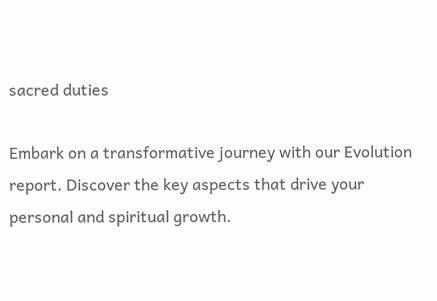sacred duties

Embark on a transformative journey with our Evolution report. Discover the key aspects that drive your personal and spiritual growth.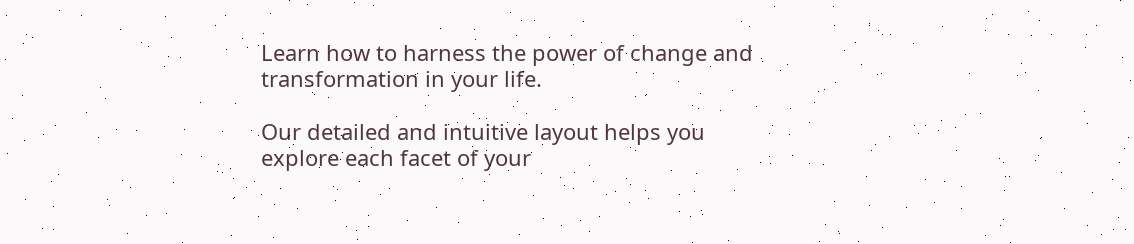Learn how to harness the power of change and transformation in your life.

Our detailed and intuitive layout helps you explore each facet of your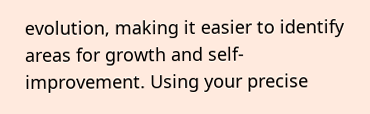evolution, making it easier to identify areas for growth and self-improvement. Using your precise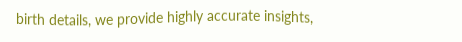birth details, we provide highly accurate insights,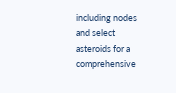including nodes and select asteroids for a comprehensive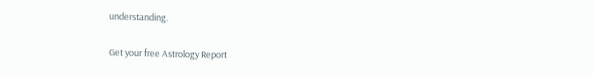understanding.

Get your free Astrology Report